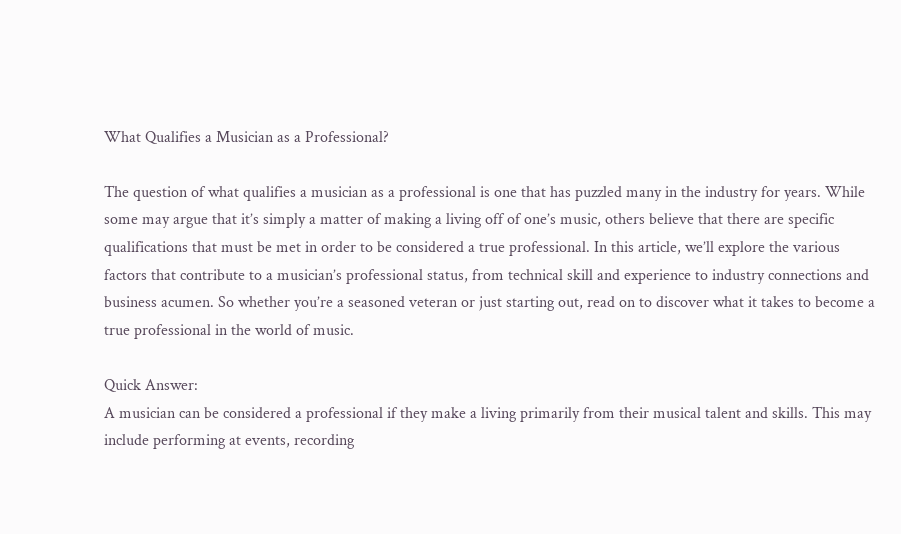What Qualifies a Musician as a Professional?

The question of what qualifies a musician as a professional is one that has puzzled many in the industry for years. While some may argue that it’s simply a matter of making a living off of one’s music, others believe that there are specific qualifications that must be met in order to be considered a true professional. In this article, we’ll explore the various factors that contribute to a musician’s professional status, from technical skill and experience to industry connections and business acumen. So whether you’re a seasoned veteran or just starting out, read on to discover what it takes to become a true professional in the world of music.

Quick Answer:
A musician can be considered a professional if they make a living primarily from their musical talent and skills. This may include performing at events, recording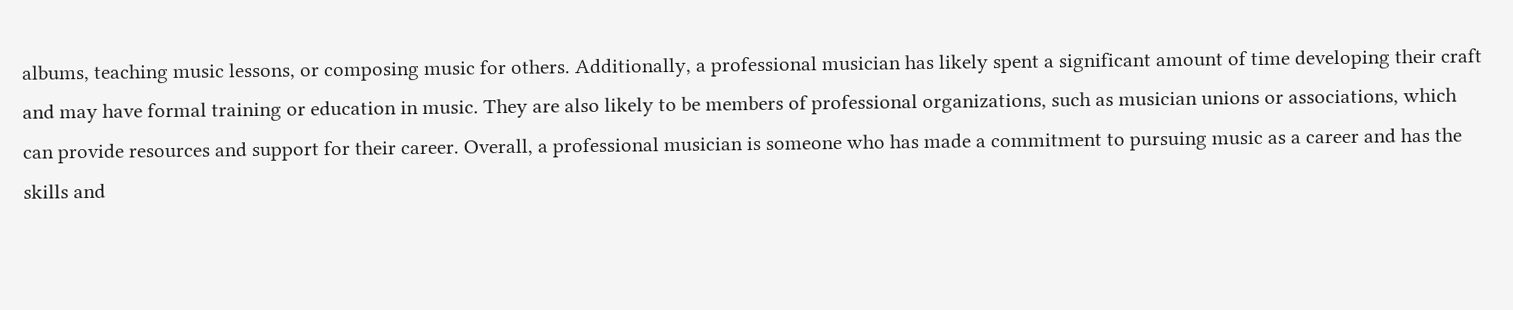albums, teaching music lessons, or composing music for others. Additionally, a professional musician has likely spent a significant amount of time developing their craft and may have formal training or education in music. They are also likely to be members of professional organizations, such as musician unions or associations, which can provide resources and support for their career. Overall, a professional musician is someone who has made a commitment to pursuing music as a career and has the skills and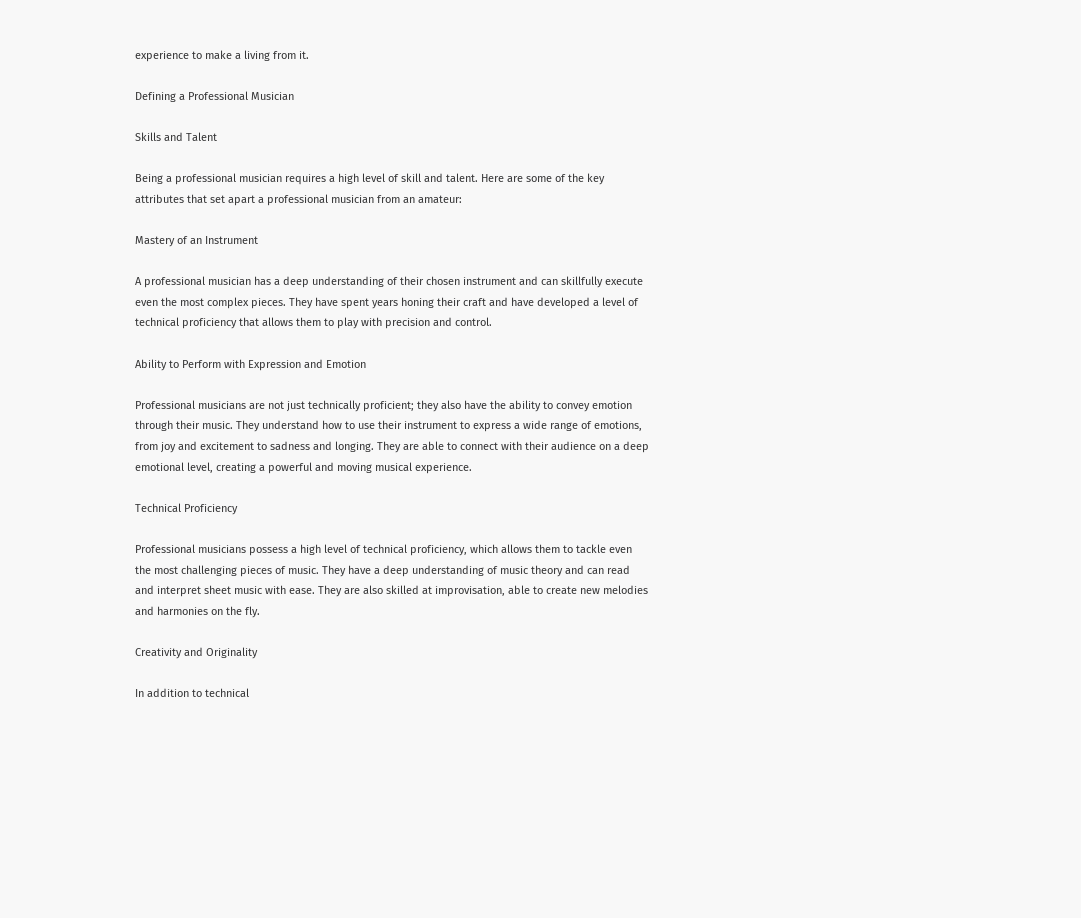experience to make a living from it.

Defining a Professional Musician

Skills and Talent

Being a professional musician requires a high level of skill and talent. Here are some of the key attributes that set apart a professional musician from an amateur:

Mastery of an Instrument

A professional musician has a deep understanding of their chosen instrument and can skillfully execute even the most complex pieces. They have spent years honing their craft and have developed a level of technical proficiency that allows them to play with precision and control.

Ability to Perform with Expression and Emotion

Professional musicians are not just technically proficient; they also have the ability to convey emotion through their music. They understand how to use their instrument to express a wide range of emotions, from joy and excitement to sadness and longing. They are able to connect with their audience on a deep emotional level, creating a powerful and moving musical experience.

Technical Proficiency

Professional musicians possess a high level of technical proficiency, which allows them to tackle even the most challenging pieces of music. They have a deep understanding of music theory and can read and interpret sheet music with ease. They are also skilled at improvisation, able to create new melodies and harmonies on the fly.

Creativity and Originality

In addition to technical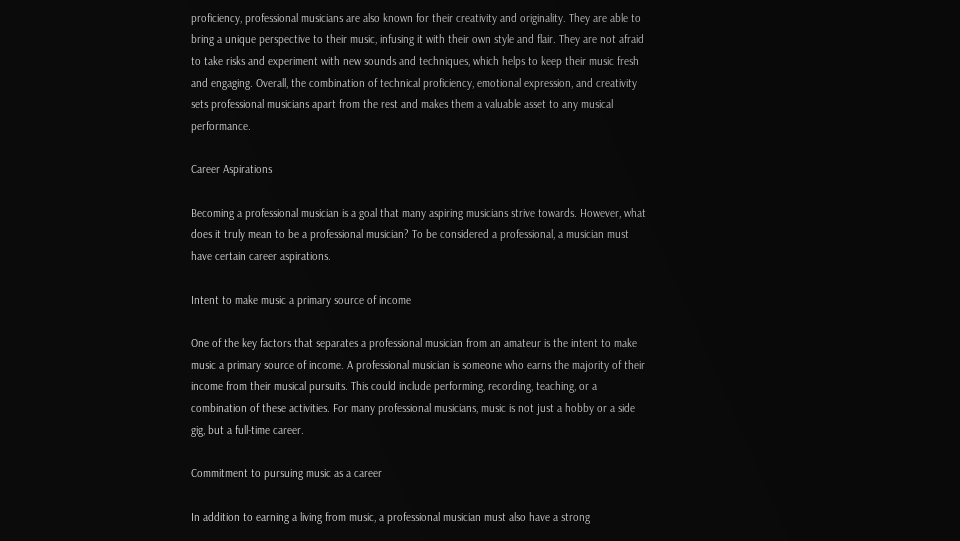proficiency, professional musicians are also known for their creativity and originality. They are able to bring a unique perspective to their music, infusing it with their own style and flair. They are not afraid to take risks and experiment with new sounds and techniques, which helps to keep their music fresh and engaging. Overall, the combination of technical proficiency, emotional expression, and creativity sets professional musicians apart from the rest and makes them a valuable asset to any musical performance.

Career Aspirations

Becoming a professional musician is a goal that many aspiring musicians strive towards. However, what does it truly mean to be a professional musician? To be considered a professional, a musician must have certain career aspirations.

Intent to make music a primary source of income

One of the key factors that separates a professional musician from an amateur is the intent to make music a primary source of income. A professional musician is someone who earns the majority of their income from their musical pursuits. This could include performing, recording, teaching, or a combination of these activities. For many professional musicians, music is not just a hobby or a side gig, but a full-time career.

Commitment to pursuing music as a career

In addition to earning a living from music, a professional musician must also have a strong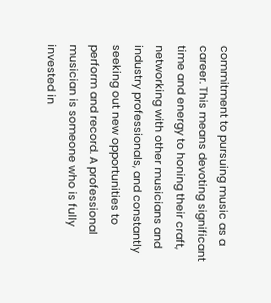commitment to pursuing music as a career. This means devoting significant time and energy to honing their craft, networking with other musicians and industry professionals, and constantly seeking out new opportunities to perform and record. A professional musician is someone who is fully invested in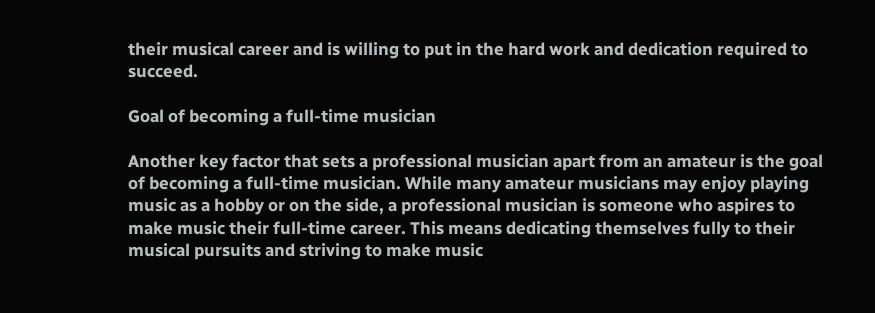their musical career and is willing to put in the hard work and dedication required to succeed.

Goal of becoming a full-time musician

Another key factor that sets a professional musician apart from an amateur is the goal of becoming a full-time musician. While many amateur musicians may enjoy playing music as a hobby or on the side, a professional musician is someone who aspires to make music their full-time career. This means dedicating themselves fully to their musical pursuits and striving to make music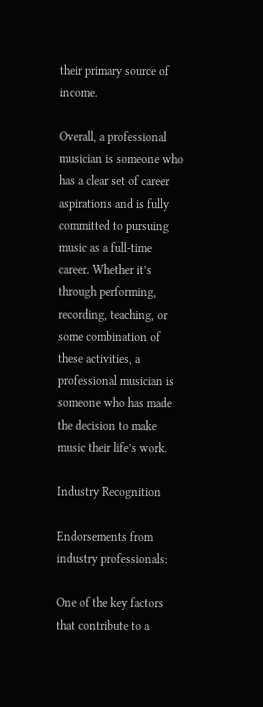their primary source of income.

Overall, a professional musician is someone who has a clear set of career aspirations and is fully committed to pursuing music as a full-time career. Whether it’s through performing, recording, teaching, or some combination of these activities, a professional musician is someone who has made the decision to make music their life’s work.

Industry Recognition

Endorsements from industry professionals:

One of the key factors that contribute to a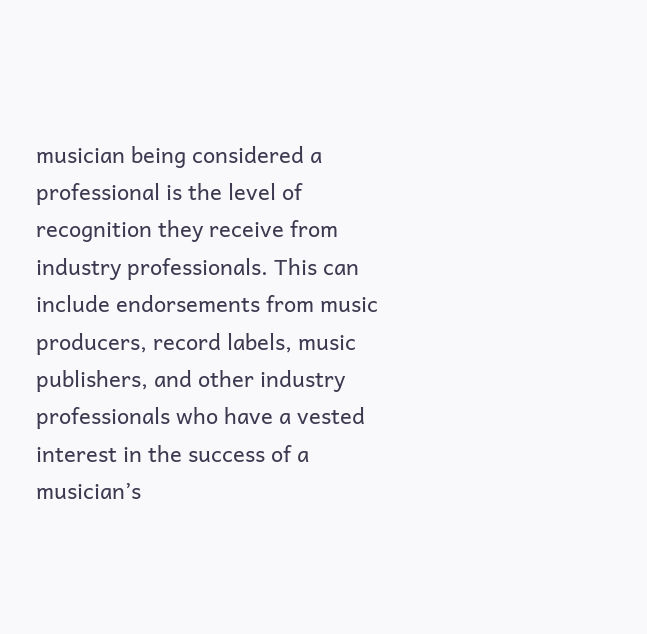musician being considered a professional is the level of recognition they receive from industry professionals. This can include endorsements from music producers, record labels, music publishers, and other industry professionals who have a vested interest in the success of a musician’s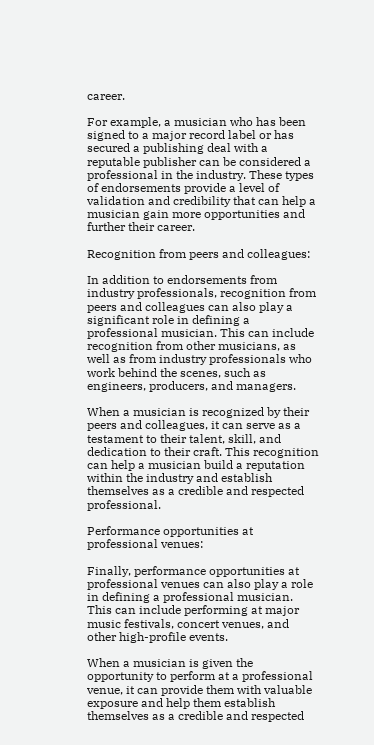career.

For example, a musician who has been signed to a major record label or has secured a publishing deal with a reputable publisher can be considered a professional in the industry. These types of endorsements provide a level of validation and credibility that can help a musician gain more opportunities and further their career.

Recognition from peers and colleagues:

In addition to endorsements from industry professionals, recognition from peers and colleagues can also play a significant role in defining a professional musician. This can include recognition from other musicians, as well as from industry professionals who work behind the scenes, such as engineers, producers, and managers.

When a musician is recognized by their peers and colleagues, it can serve as a testament to their talent, skill, and dedication to their craft. This recognition can help a musician build a reputation within the industry and establish themselves as a credible and respected professional.

Performance opportunities at professional venues:

Finally, performance opportunities at professional venues can also play a role in defining a professional musician. This can include performing at major music festivals, concert venues, and other high-profile events.

When a musician is given the opportunity to perform at a professional venue, it can provide them with valuable exposure and help them establish themselves as a credible and respected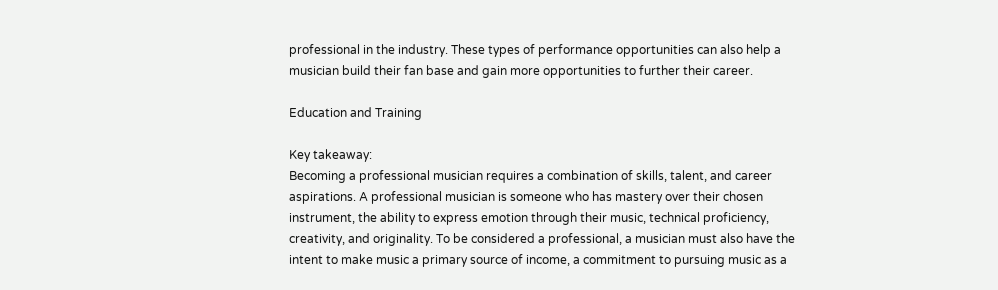professional in the industry. These types of performance opportunities can also help a musician build their fan base and gain more opportunities to further their career.

Education and Training

Key takeaway:
Becoming a professional musician requires a combination of skills, talent, and career aspirations. A professional musician is someone who has mastery over their chosen instrument, the ability to express emotion through their music, technical proficiency, creativity, and originality. To be considered a professional, a musician must also have the intent to make music a primary source of income, a commitment to pursuing music as a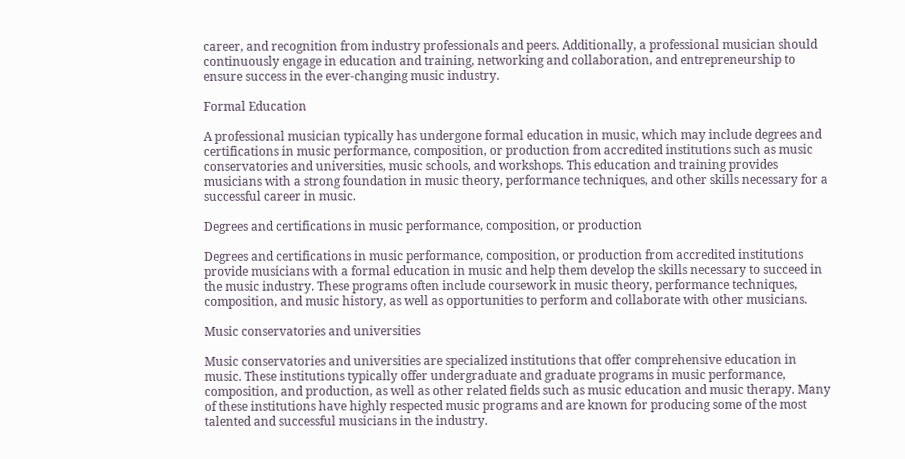career, and recognition from industry professionals and peers. Additionally, a professional musician should continuously engage in education and training, networking and collaboration, and entrepreneurship to ensure success in the ever-changing music industry.

Formal Education

A professional musician typically has undergone formal education in music, which may include degrees and certifications in music performance, composition, or production from accredited institutions such as music conservatories and universities, music schools, and workshops. This education and training provides musicians with a strong foundation in music theory, performance techniques, and other skills necessary for a successful career in music.

Degrees and certifications in music performance, composition, or production

Degrees and certifications in music performance, composition, or production from accredited institutions provide musicians with a formal education in music and help them develop the skills necessary to succeed in the music industry. These programs often include coursework in music theory, performance techniques, composition, and music history, as well as opportunities to perform and collaborate with other musicians.

Music conservatories and universities

Music conservatories and universities are specialized institutions that offer comprehensive education in music. These institutions typically offer undergraduate and graduate programs in music performance, composition, and production, as well as other related fields such as music education and music therapy. Many of these institutions have highly respected music programs and are known for producing some of the most talented and successful musicians in the industry.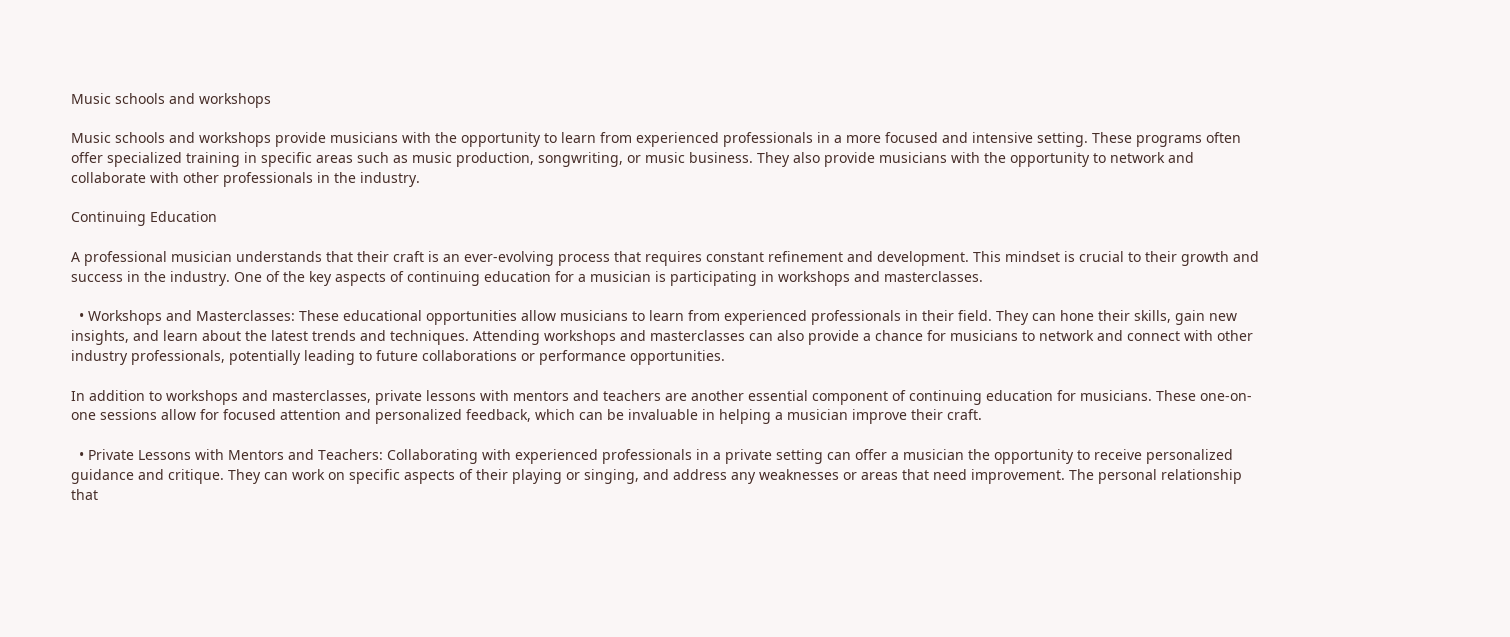Music schools and workshops

Music schools and workshops provide musicians with the opportunity to learn from experienced professionals in a more focused and intensive setting. These programs often offer specialized training in specific areas such as music production, songwriting, or music business. They also provide musicians with the opportunity to network and collaborate with other professionals in the industry.

Continuing Education

A professional musician understands that their craft is an ever-evolving process that requires constant refinement and development. This mindset is crucial to their growth and success in the industry. One of the key aspects of continuing education for a musician is participating in workshops and masterclasses.

  • Workshops and Masterclasses: These educational opportunities allow musicians to learn from experienced professionals in their field. They can hone their skills, gain new insights, and learn about the latest trends and techniques. Attending workshops and masterclasses can also provide a chance for musicians to network and connect with other industry professionals, potentially leading to future collaborations or performance opportunities.

In addition to workshops and masterclasses, private lessons with mentors and teachers are another essential component of continuing education for musicians. These one-on-one sessions allow for focused attention and personalized feedback, which can be invaluable in helping a musician improve their craft.

  • Private Lessons with Mentors and Teachers: Collaborating with experienced professionals in a private setting can offer a musician the opportunity to receive personalized guidance and critique. They can work on specific aspects of their playing or singing, and address any weaknesses or areas that need improvement. The personal relationship that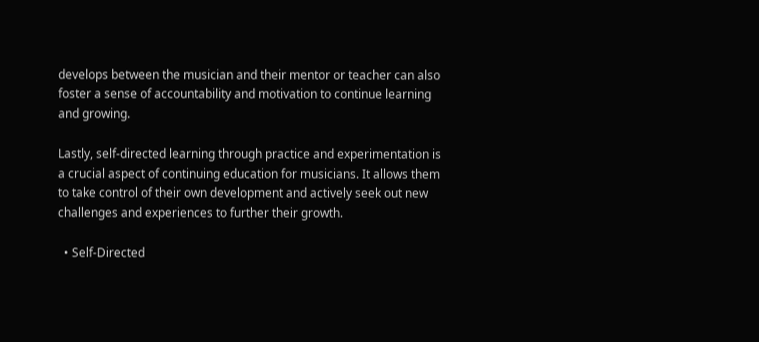develops between the musician and their mentor or teacher can also foster a sense of accountability and motivation to continue learning and growing.

Lastly, self-directed learning through practice and experimentation is a crucial aspect of continuing education for musicians. It allows them to take control of their own development and actively seek out new challenges and experiences to further their growth.

  • Self-Directed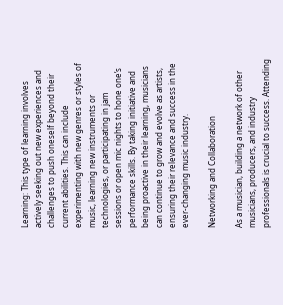Learning: This type of learning involves actively seeking out new experiences and challenges to push oneself beyond their current abilities. This can include experimenting with new genres or styles of music, learning new instruments or technologies, or participating in jam sessions or open mic nights to hone one’s performance skills. By taking initiative and being proactive in their learning, musicians can continue to grow and evolve as artists, ensuring their relevance and success in the ever-changing music industry.

Networking and Collaboration

As a musician, building a network of other musicians, producers, and industry professionals is crucial to success. Attending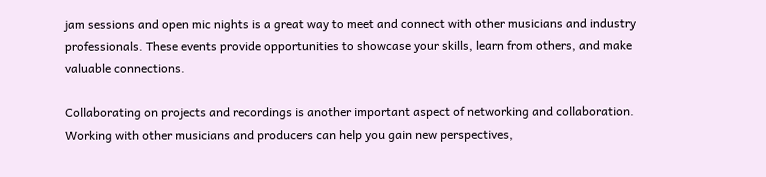jam sessions and open mic nights is a great way to meet and connect with other musicians and industry professionals. These events provide opportunities to showcase your skills, learn from others, and make valuable connections.

Collaborating on projects and recordings is another important aspect of networking and collaboration. Working with other musicians and producers can help you gain new perspectives,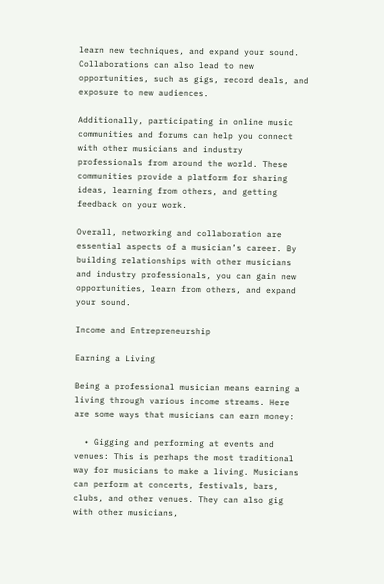learn new techniques, and expand your sound. Collaborations can also lead to new opportunities, such as gigs, record deals, and exposure to new audiences.

Additionally, participating in online music communities and forums can help you connect with other musicians and industry professionals from around the world. These communities provide a platform for sharing ideas, learning from others, and getting feedback on your work.

Overall, networking and collaboration are essential aspects of a musician’s career. By building relationships with other musicians and industry professionals, you can gain new opportunities, learn from others, and expand your sound.

Income and Entrepreneurship

Earning a Living

Being a professional musician means earning a living through various income streams. Here are some ways that musicians can earn money:

  • Gigging and performing at events and venues: This is perhaps the most traditional way for musicians to make a living. Musicians can perform at concerts, festivals, bars, clubs, and other venues. They can also gig with other musicians,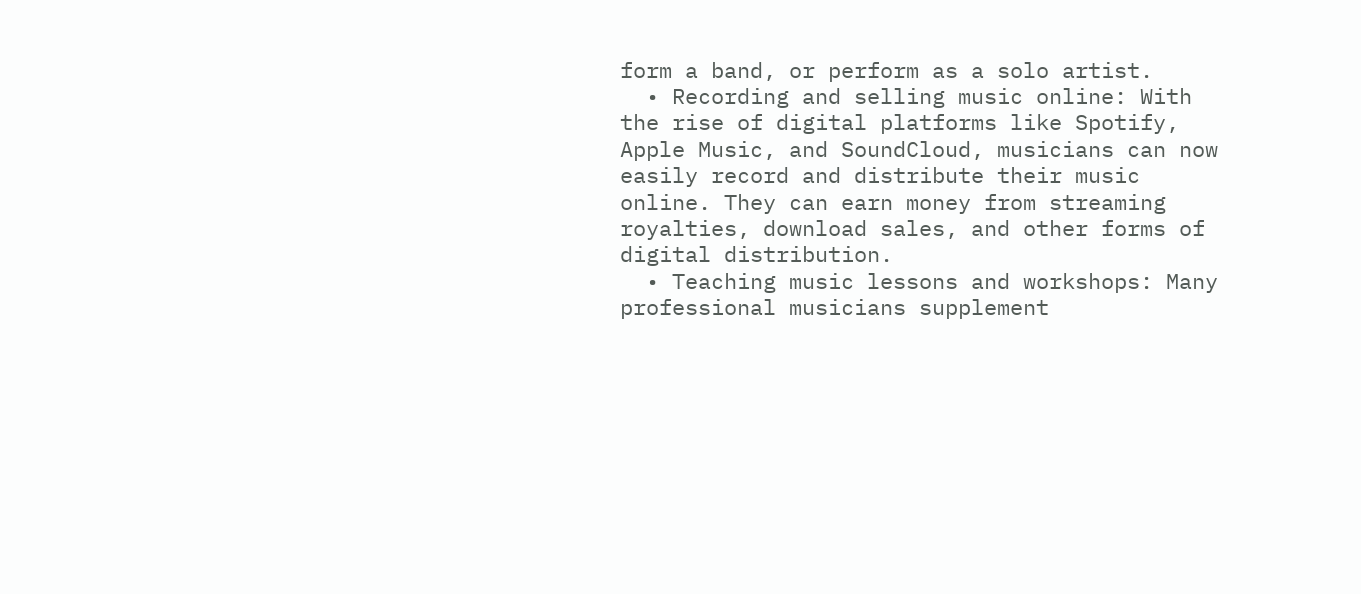form a band, or perform as a solo artist.
  • Recording and selling music online: With the rise of digital platforms like Spotify, Apple Music, and SoundCloud, musicians can now easily record and distribute their music online. They can earn money from streaming royalties, download sales, and other forms of digital distribution.
  • Teaching music lessons and workshops: Many professional musicians supplement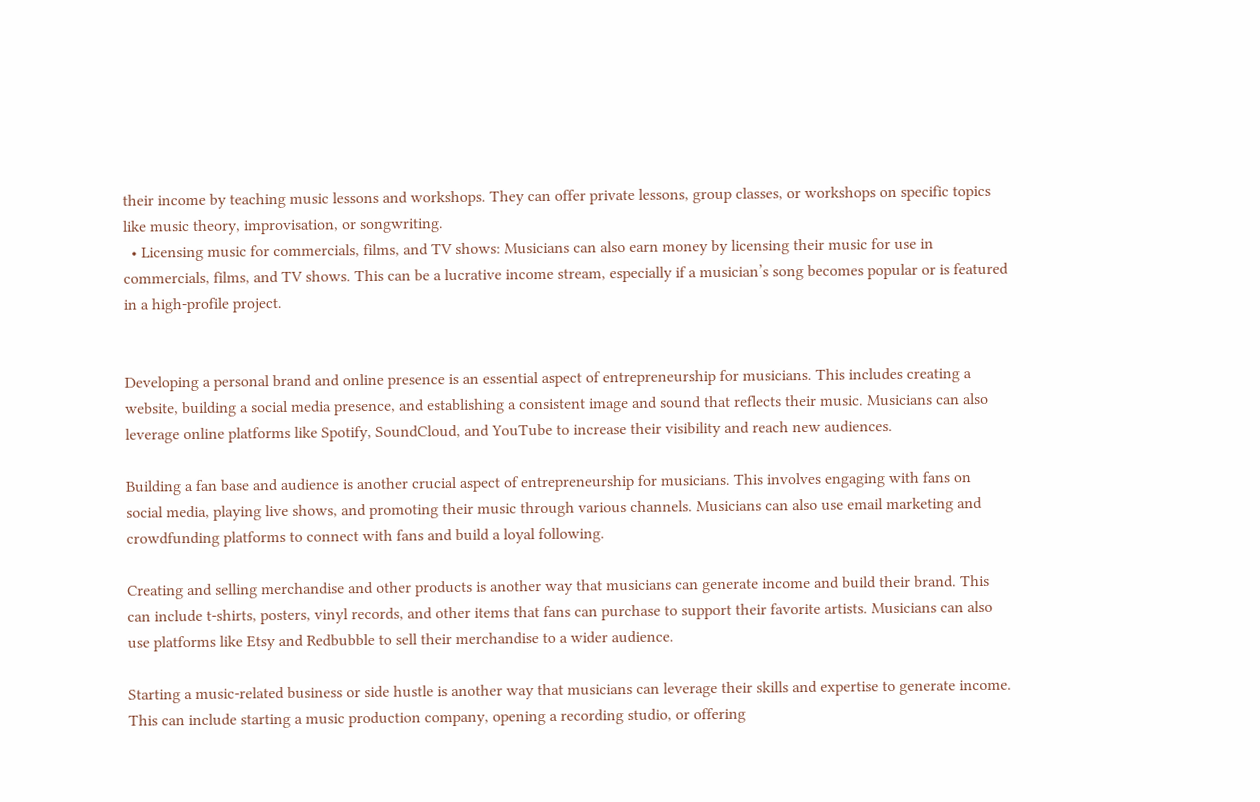their income by teaching music lessons and workshops. They can offer private lessons, group classes, or workshops on specific topics like music theory, improvisation, or songwriting.
  • Licensing music for commercials, films, and TV shows: Musicians can also earn money by licensing their music for use in commercials, films, and TV shows. This can be a lucrative income stream, especially if a musician’s song becomes popular or is featured in a high-profile project.


Developing a personal brand and online presence is an essential aspect of entrepreneurship for musicians. This includes creating a website, building a social media presence, and establishing a consistent image and sound that reflects their music. Musicians can also leverage online platforms like Spotify, SoundCloud, and YouTube to increase their visibility and reach new audiences.

Building a fan base and audience is another crucial aspect of entrepreneurship for musicians. This involves engaging with fans on social media, playing live shows, and promoting their music through various channels. Musicians can also use email marketing and crowdfunding platforms to connect with fans and build a loyal following.

Creating and selling merchandise and other products is another way that musicians can generate income and build their brand. This can include t-shirts, posters, vinyl records, and other items that fans can purchase to support their favorite artists. Musicians can also use platforms like Etsy and Redbubble to sell their merchandise to a wider audience.

Starting a music-related business or side hustle is another way that musicians can leverage their skills and expertise to generate income. This can include starting a music production company, opening a recording studio, or offering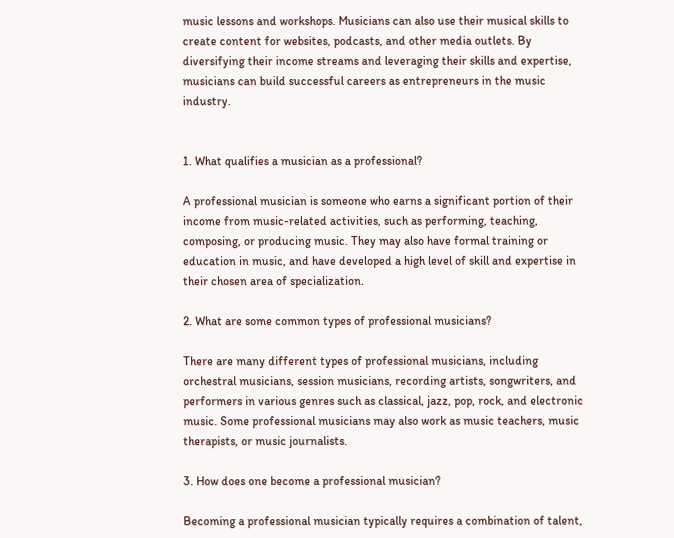music lessons and workshops. Musicians can also use their musical skills to create content for websites, podcasts, and other media outlets. By diversifying their income streams and leveraging their skills and expertise, musicians can build successful careers as entrepreneurs in the music industry.


1. What qualifies a musician as a professional?

A professional musician is someone who earns a significant portion of their income from music-related activities, such as performing, teaching, composing, or producing music. They may also have formal training or education in music, and have developed a high level of skill and expertise in their chosen area of specialization.

2. What are some common types of professional musicians?

There are many different types of professional musicians, including orchestral musicians, session musicians, recording artists, songwriters, and performers in various genres such as classical, jazz, pop, rock, and electronic music. Some professional musicians may also work as music teachers, music therapists, or music journalists.

3. How does one become a professional musician?

Becoming a professional musician typically requires a combination of talent,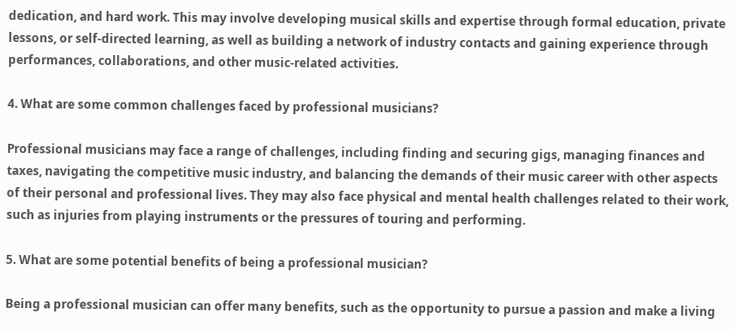dedication, and hard work. This may involve developing musical skills and expertise through formal education, private lessons, or self-directed learning, as well as building a network of industry contacts and gaining experience through performances, collaborations, and other music-related activities.

4. What are some common challenges faced by professional musicians?

Professional musicians may face a range of challenges, including finding and securing gigs, managing finances and taxes, navigating the competitive music industry, and balancing the demands of their music career with other aspects of their personal and professional lives. They may also face physical and mental health challenges related to their work, such as injuries from playing instruments or the pressures of touring and performing.

5. What are some potential benefits of being a professional musician?

Being a professional musician can offer many benefits, such as the opportunity to pursue a passion and make a living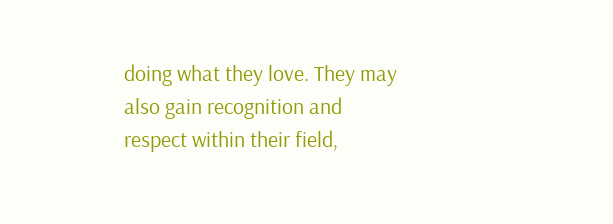doing what they love. They may also gain recognition and respect within their field,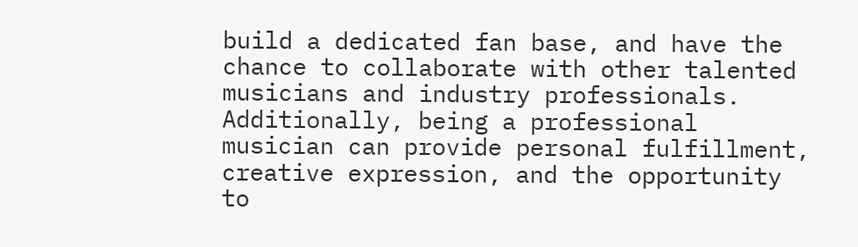build a dedicated fan base, and have the chance to collaborate with other talented musicians and industry professionals. Additionally, being a professional musician can provide personal fulfillment, creative expression, and the opportunity to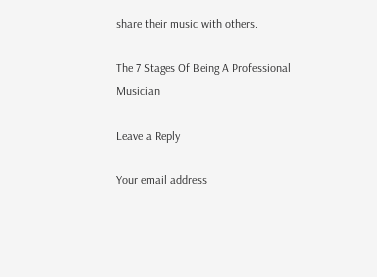share their music with others.

The 7 Stages Of Being A Professional Musician

Leave a Reply

Your email address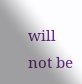will not be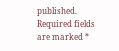published. Required fields are marked *